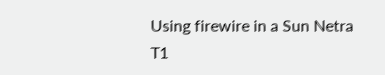Using firewire in a Sun Netra T1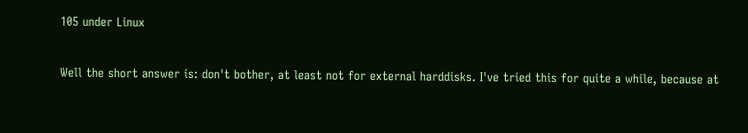105 under Linux

Well the short answer is: don't bother, at least not for external harddisks. I've tried this for quite a while, because at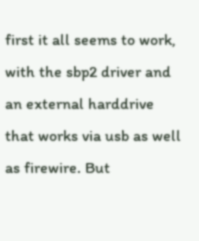first it all seems to work, with the sbp2 driver and an external harddrive that works via usb as well as firewire. But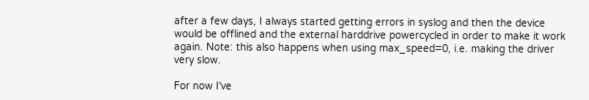after a few days, I always started getting errors in syslog and then the device would be offlined and the external harddrive powercycled in order to make it work again. Note: this also happens when using max_speed=0, i.e. making the driver very slow.

For now I've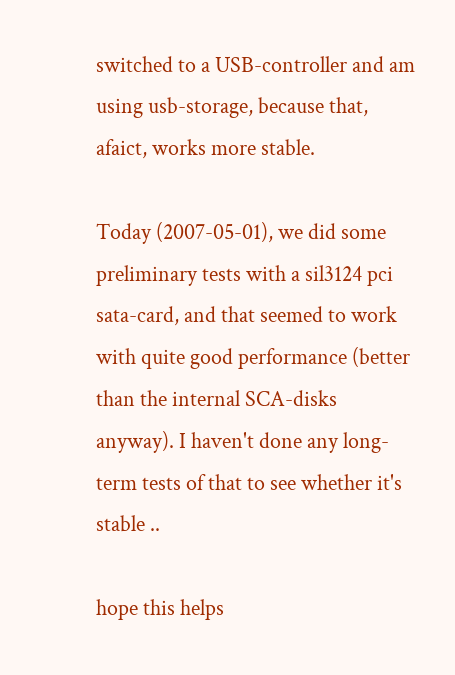switched to a USB-controller and am using usb-storage, because that, afaict, works more stable.

Today (2007-05-01), we did some preliminary tests with a sil3124 pci sata-card, and that seemed to work with quite good performance (better than the internal SCA-disks anyway). I haven't done any long-term tests of that to see whether it's stable ..

hope this helps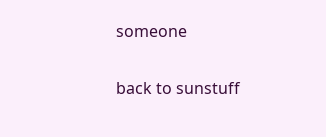someone

back to sunstuff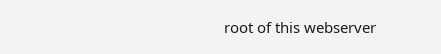root of this webserver